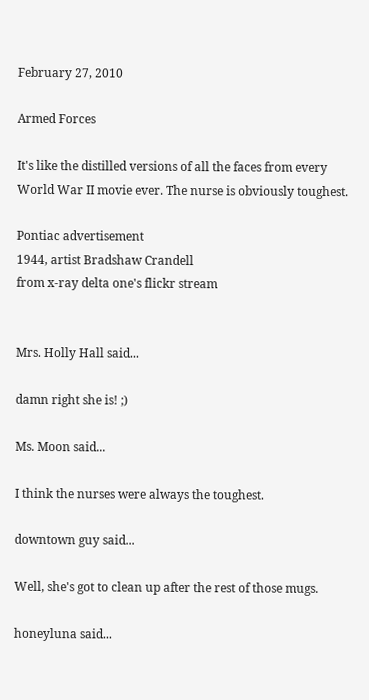February 27, 2010

Armed Forces

It's like the distilled versions of all the faces from every World War II movie ever. The nurse is obviously toughest.

Pontiac advertisement
1944, artist Bradshaw Crandell
from x-ray delta one's flickr stream


Mrs. Holly Hall said...

damn right she is! ;)

Ms. Moon said...

I think the nurses were always the toughest.

downtown guy said...

Well, she's got to clean up after the rest of those mugs.

honeyluna said...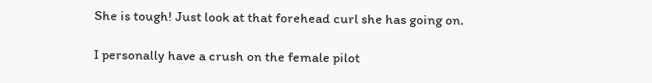She is tough! Just look at that forehead curl she has going on.

I personally have a crush on the female pilot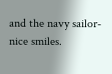and the navy sailor- nice smiles.